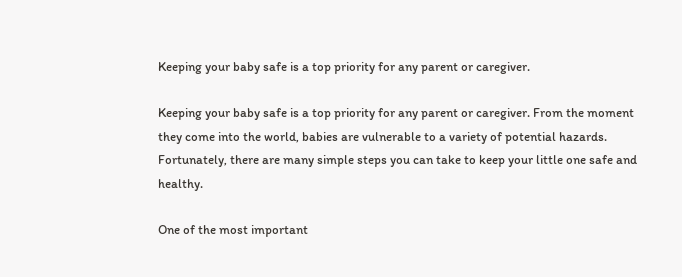Keeping your baby safe is a top priority for any parent or caregiver.

Keeping your baby safe is a top priority for any parent or caregiver. From the moment they come into the world, babies are vulnerable to a variety of potential hazards. Fortunately, there are many simple steps you can take to keep your little one safe and healthy.

One of the most important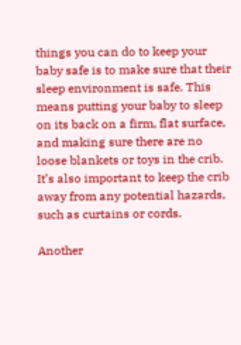things you can do to keep your baby safe is to make sure that their sleep environment is safe. This means putting your baby to sleep on its back on a firm, flat surface, and making sure there are no loose blankets or toys in the crib. It’s also important to keep the crib away from any potential hazards, such as curtains or cords.

Another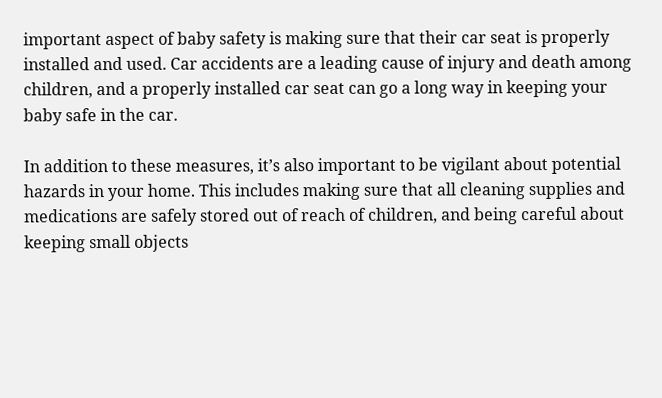important aspect of baby safety is making sure that their car seat is properly installed and used. Car accidents are a leading cause of injury and death among children, and a properly installed car seat can go a long way in keeping your baby safe in the car.

In addition to these measures, it’s also important to be vigilant about potential hazards in your home. This includes making sure that all cleaning supplies and medications are safely stored out of reach of children, and being careful about keeping small objects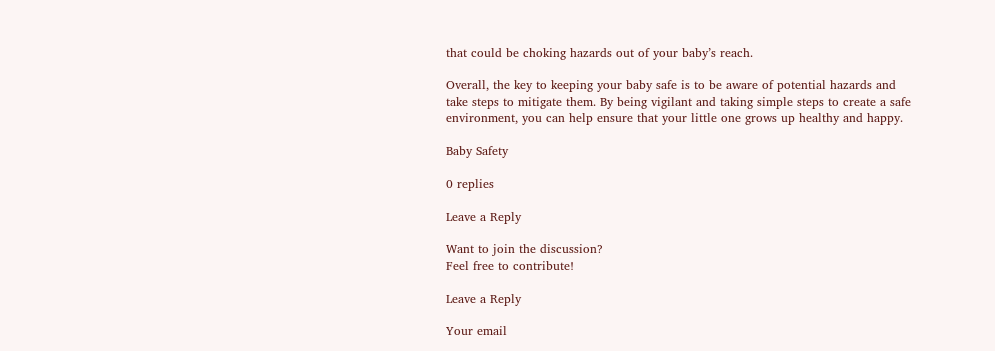that could be choking hazards out of your baby’s reach.

Overall, the key to keeping your baby safe is to be aware of potential hazards and take steps to mitigate them. By being vigilant and taking simple steps to create a safe environment, you can help ensure that your little one grows up healthy and happy.

Baby Safety

0 replies

Leave a Reply

Want to join the discussion?
Feel free to contribute!

Leave a Reply

Your email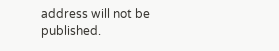address will not be published.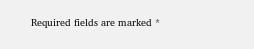Required fields are marked *